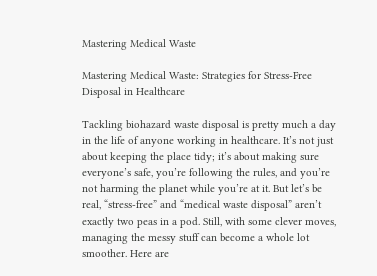Mastering Medical Waste

Mastering Medical Waste: Strategies for Stress-Free Disposal in Healthcare

Tackling biohazard waste disposal is pretty much a day in the life of anyone working in healthcare. It’s not just about keeping the place tidy; it’s about making sure everyone’s safe, you’re following the rules, and you’re not harming the planet while you’re at it. But let’s be real, “stress-free” and “medical waste disposal” aren’t exactly two peas in a pod. Still, with some clever moves, managing the messy stuff can become a whole lot smoother. Here are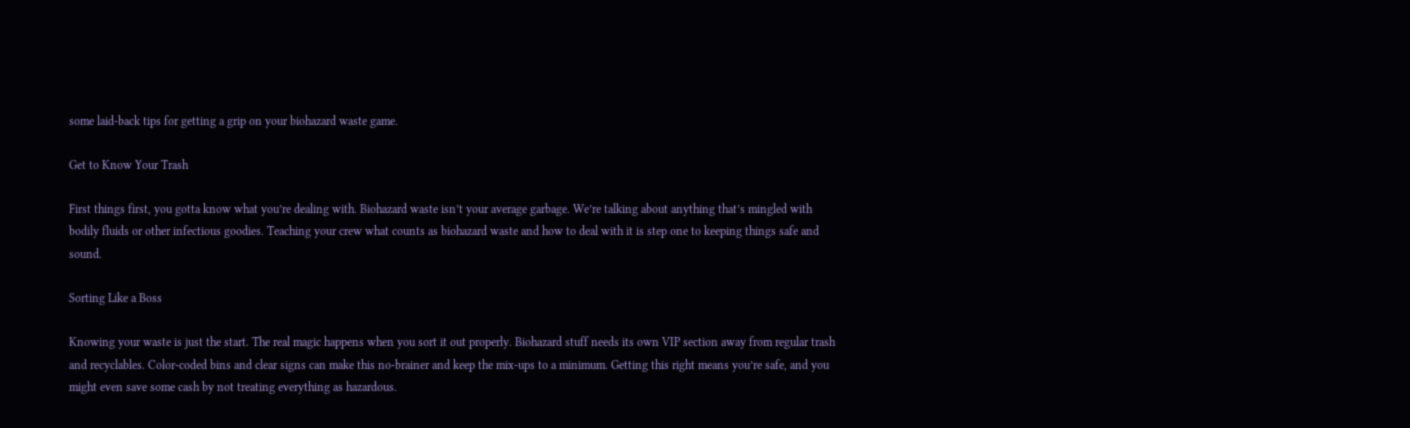some laid-back tips for getting a grip on your biohazard waste game.

Get to Know Your Trash

First things first, you gotta know what you’re dealing with. Biohazard waste isn’t your average garbage. We’re talking about anything that’s mingled with bodily fluids or other infectious goodies. Teaching your crew what counts as biohazard waste and how to deal with it is step one to keeping things safe and sound.

Sorting Like a Boss

Knowing your waste is just the start. The real magic happens when you sort it out properly. Biohazard stuff needs its own VIP section away from regular trash and recyclables. Color-coded bins and clear signs can make this no-brainer and keep the mix-ups to a minimum. Getting this right means you’re safe, and you might even save some cash by not treating everything as hazardous.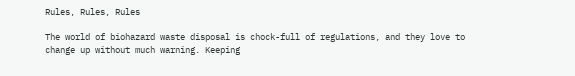Rules, Rules, Rules

The world of biohazard waste disposal is chock-full of regulations, and they love to change up without much warning. Keeping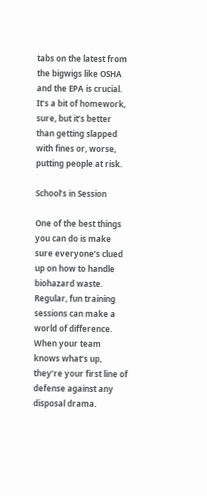tabs on the latest from the bigwigs like OSHA and the EPA is crucial. It’s a bit of homework, sure, but it’s better than getting slapped with fines or, worse, putting people at risk.

School’s in Session

One of the best things you can do is make sure everyone’s clued up on how to handle biohazard waste. Regular, fun training sessions can make a world of difference. When your team knows what’s up, they’re your first line of defense against any disposal drama.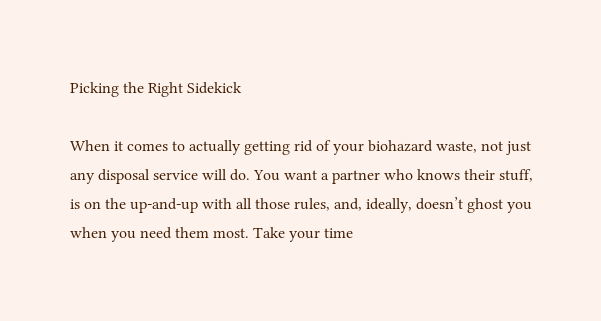Picking the Right Sidekick

When it comes to actually getting rid of your biohazard waste, not just any disposal service will do. You want a partner who knows their stuff, is on the up-and-up with all those rules, and, ideally, doesn’t ghost you when you need them most. Take your time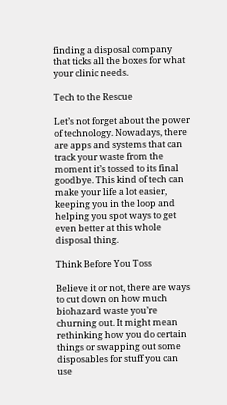finding a disposal company that ticks all the boxes for what your clinic needs.

Tech to the Rescue

Let’s not forget about the power of technology. Nowadays, there are apps and systems that can track your waste from the moment it’s tossed to its final goodbye. This kind of tech can make your life a lot easier, keeping you in the loop and helping you spot ways to get even better at this whole disposal thing.

Think Before You Toss

Believe it or not, there are ways to cut down on how much biohazard waste you’re churning out. It might mean rethinking how you do certain things or swapping out some disposables for stuff you can use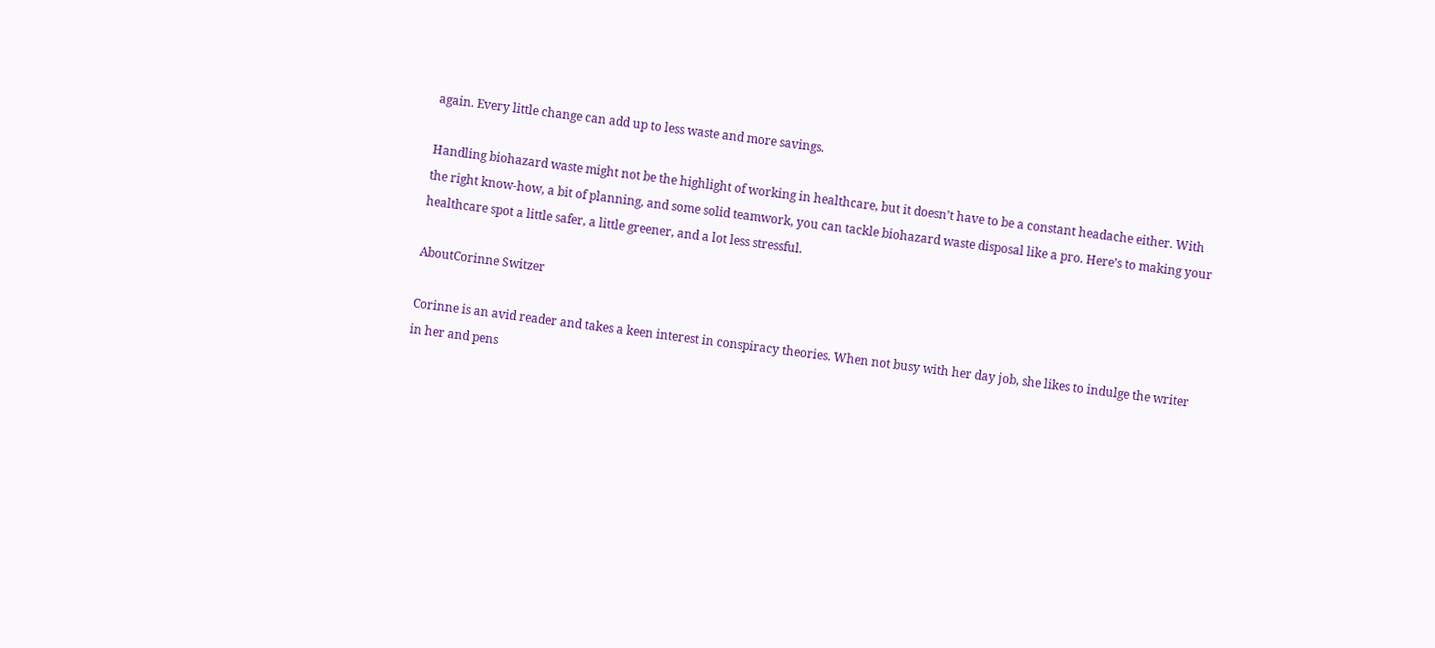again. Every little change can add up to less waste and more savings.

Handling biohazard waste might not be the highlight of working in healthcare, but it doesn’t have to be a constant headache either. With the right know-how, a bit of planning, and some solid teamwork, you can tackle biohazard waste disposal like a pro. Here’s to making your healthcare spot a little safer, a little greener, and a lot less stressful.

AboutCorinne Switzer

Corinne is an avid reader and takes a keen interest in conspiracy theories. When not busy with her day job, she likes to indulge the writer in her and pens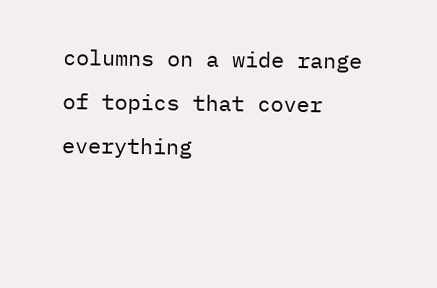columns on a wide range of topics that cover everything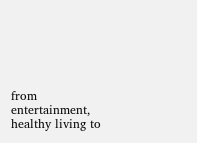from entertainment, healthy living to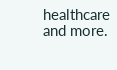healthcare and more.